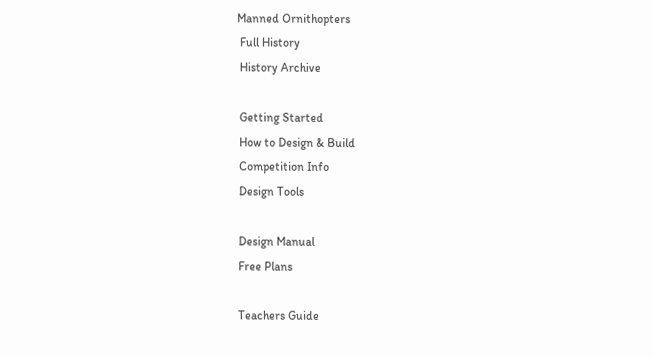Manned Ornithopters
 Full History
 History Archive

 Getting Started
 How to Design & Build
 Competition Info
 Design Tools

 Design Manual
 Free Plans

 Teachers Guide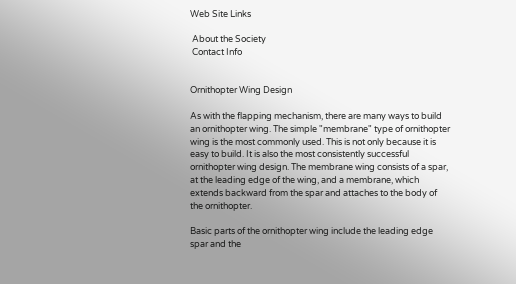Web Site Links

 About the Society
 Contact Info


Ornithopter Wing Design

As with the flapping mechanism, there are many ways to build an ornithopter wing. The simple "membrane" type of ornithopter wing is the most commonly used. This is not only because it is easy to build. It is also the most consistently successful ornithopter wing design. The membrane wing consists of a spar, at the leading edge of the wing, and a membrane, which extends backward from the spar and attaches to the body of the ornithopter.

Basic parts of the ornithopter wing include the leading edge spar and the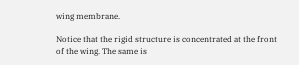wing membrane.

Notice that the rigid structure is concentrated at the front of the wing. The same is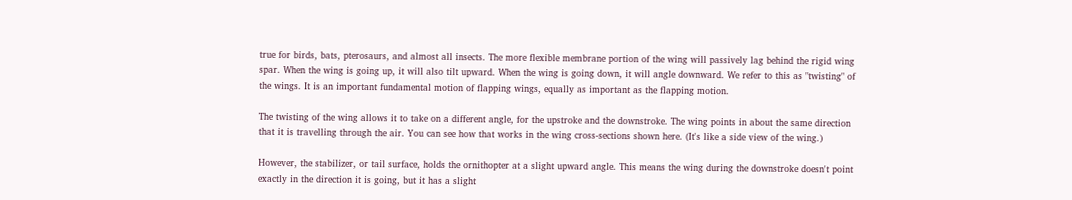true for birds, bats, pterosaurs, and almost all insects. The more flexible membrane portion of the wing will passively lag behind the rigid wing spar. When the wing is going up, it will also tilt upward. When the wing is going down, it will angle downward. We refer to this as "twisting" of the wings. It is an important fundamental motion of flapping wings, equally as important as the flapping motion.

The twisting of the wing allows it to take on a different angle, for the upstroke and the downstroke. The wing points in about the same direction that it is travelling through the air. You can see how that works in the wing cross-sections shown here. (It's like a side view of the wing.)

However, the stabilizer, or tail surface, holds the ornithopter at a slight upward angle. This means the wing during the downstroke doesn't point exactly in the direction it is going, but it has a slight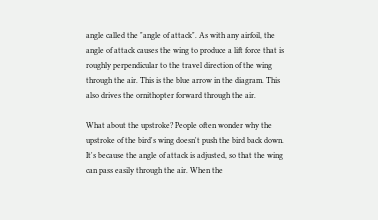angle called the "angle of attack". As with any airfoil, the angle of attack causes the wing to produce a lift force that is roughly perpendicular to the travel direction of the wing through the air. This is the blue arrow in the diagram. This also drives the ornithopter forward through the air.

What about the upstroke? People often wonder why the upstroke of the bird's wing doesn't push the bird back down. It's because the angle of attack is adjusted, so that the wing can pass easily through the air. When the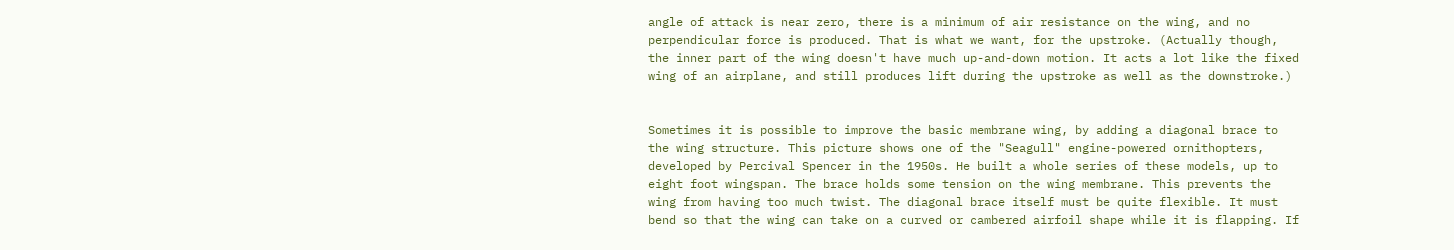angle of attack is near zero, there is a minimum of air resistance on the wing, and no perpendicular force is produced. That is what we want, for the upstroke. (Actually though, the inner part of the wing doesn't have much up-and-down motion. It acts a lot like the fixed wing of an airplane, and still produces lift during the upstroke as well as the downstroke.)


Sometimes it is possible to improve the basic membrane wing, by adding a diagonal brace to the wing structure. This picture shows one of the "Seagull" engine-powered ornithopters, developed by Percival Spencer in the 1950s. He built a whole series of these models, up to eight foot wingspan. The brace holds some tension on the wing membrane. This prevents the wing from having too much twist. The diagonal brace itself must be quite flexible. It must bend so that the wing can take on a curved or cambered airfoil shape while it is flapping. If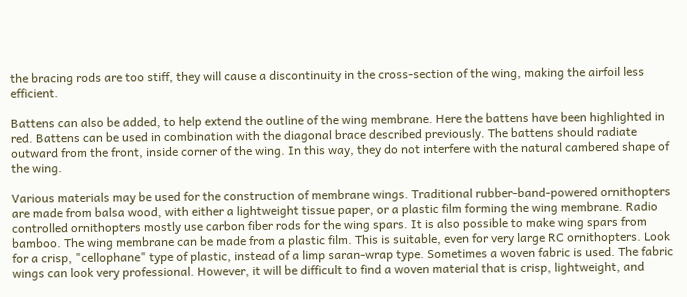the bracing rods are too stiff, they will cause a discontinuity in the cross-section of the wing, making the airfoil less efficient.

Battens can also be added, to help extend the outline of the wing membrane. Here the battens have been highlighted in red. Battens can be used in combination with the diagonal brace described previously. The battens should radiate outward from the front, inside corner of the wing. In this way, they do not interfere with the natural cambered shape of the wing.

Various materials may be used for the construction of membrane wings. Traditional rubber-band-powered ornithopters are made from balsa wood, with either a lightweight tissue paper, or a plastic film forming the wing membrane. Radio controlled ornithopters mostly use carbon fiber rods for the wing spars. It is also possible to make wing spars from bamboo. The wing membrane can be made from a plastic film. This is suitable, even for very large RC ornithopters. Look for a crisp, "cellophane" type of plastic, instead of a limp saran-wrap type. Sometimes a woven fabric is used. The fabric wings can look very professional. However, it will be difficult to find a woven material that is crisp, lightweight, and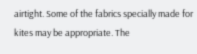airtight. Some of the fabrics specially made for kites may be appropriate. The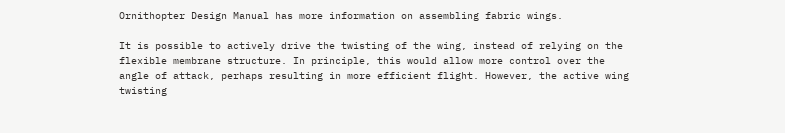Ornithopter Design Manual has more information on assembling fabric wings.

It is possible to actively drive the twisting of the wing, instead of relying on the flexible membrane structure. In principle, this would allow more control over the angle of attack, perhaps resulting in more efficient flight. However, the active wing twisting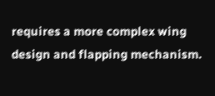requires a more complex wing design and flapping mechanism.